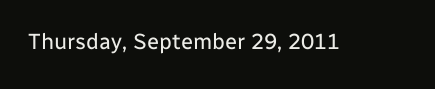Thursday, September 29, 2011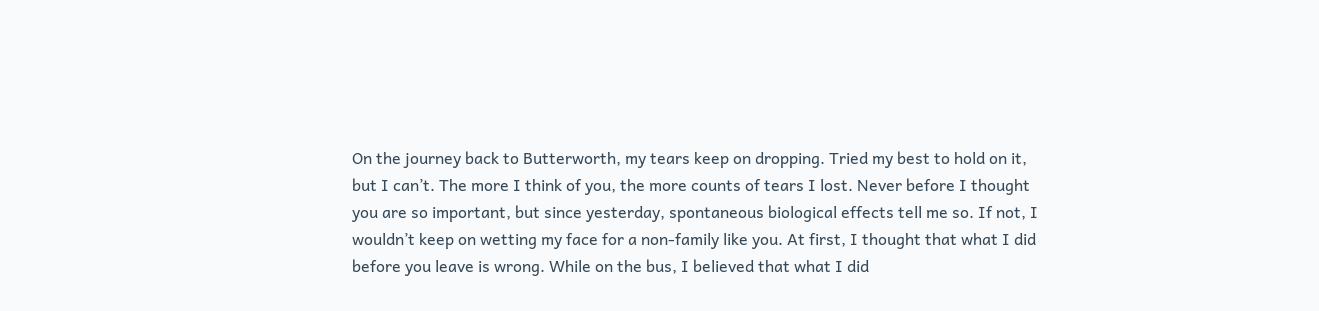On the journey back to Butterworth, my tears keep on dropping. Tried my best to hold on it, but I can’t. The more I think of you, the more counts of tears I lost. Never before I thought you are so important, but since yesterday, spontaneous biological effects tell me so. If not, I wouldn’t keep on wetting my face for a non-family like you. At first, I thought that what I did before you leave is wrong. While on the bus, I believed that what I did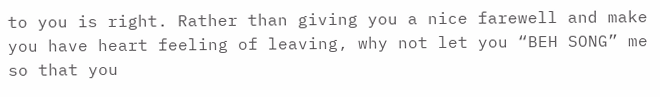to you is right. Rather than giving you a nice farewell and make you have heart feeling of leaving, why not let you “BEH SONG” me so that you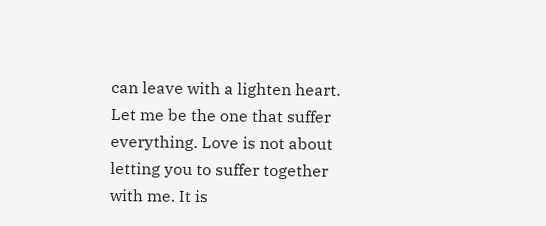can leave with a lighten heart. Let me be the one that suffer everything. Love is not about letting you to suffer together with me. It is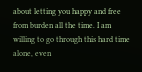about letting you happy and free from burden all the time. I am willing to go through this hard time alone, even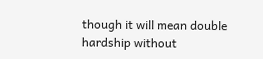though it will mean double hardship without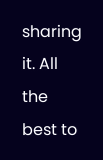sharing it. All the best to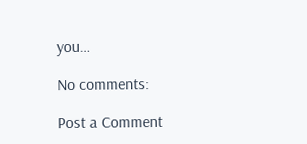you…

No comments:

Post a Comment